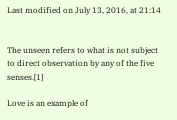Last modified on July 13, 2016, at 21:14


The unseen refers to what is not subject to direct observation by any of the five senses.[1]

Love is an example of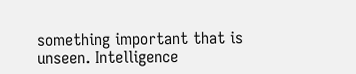something important that is unseen. Intelligence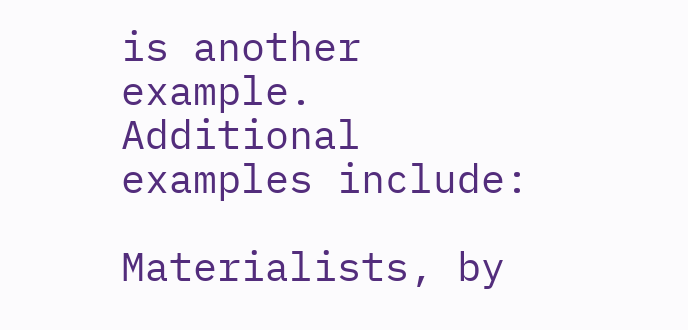is another example. Additional examples include:

Materialists, by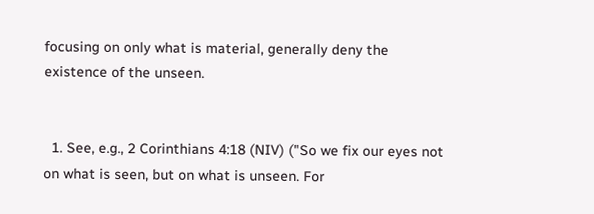focusing on only what is material, generally deny the existence of the unseen.


  1. See, e.g., 2 Corinthians 4:18 (NIV) ("So we fix our eyes not on what is seen, but on what is unseen. For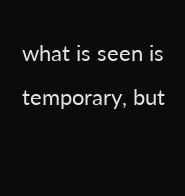what is seen is temporary, but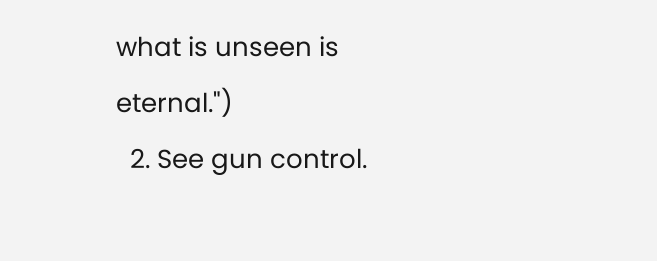what is unseen is eternal.")
  2. See gun control.